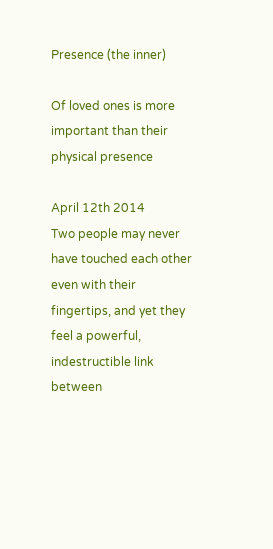Presence (the inner)

Of loved ones is more important than their physical presence

April 12th 2014
Two people may never have touched each other even with their fingertips, and yet they feel a powerful, indestructible link between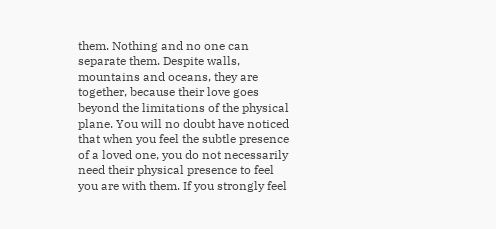them. Nothing and no one can separate them. Despite walls, mountains and oceans, they are together, because their love goes beyond the limitations of the physical plane. You will no doubt have noticed that when you feel the subtle presence of a loved one, you do not necessarily need their physical presence to feel you are with them. If you strongly feel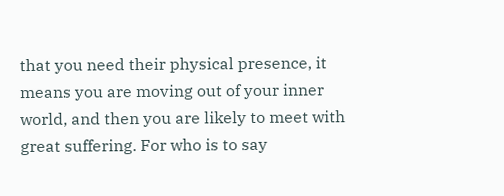that you need their physical presence, it means you are moving out of your inner world, and then you are likely to meet with great suffering. For who is to say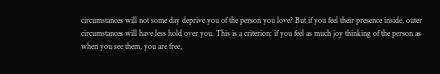circumstances will not some day deprive you of the person you love? But if you feel their presence inside, outer circumstances will have less hold over you. This is a criterion: if you feel as much joy thinking of the person as when you see them, you are free,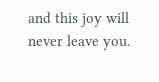and this joy will never leave you.